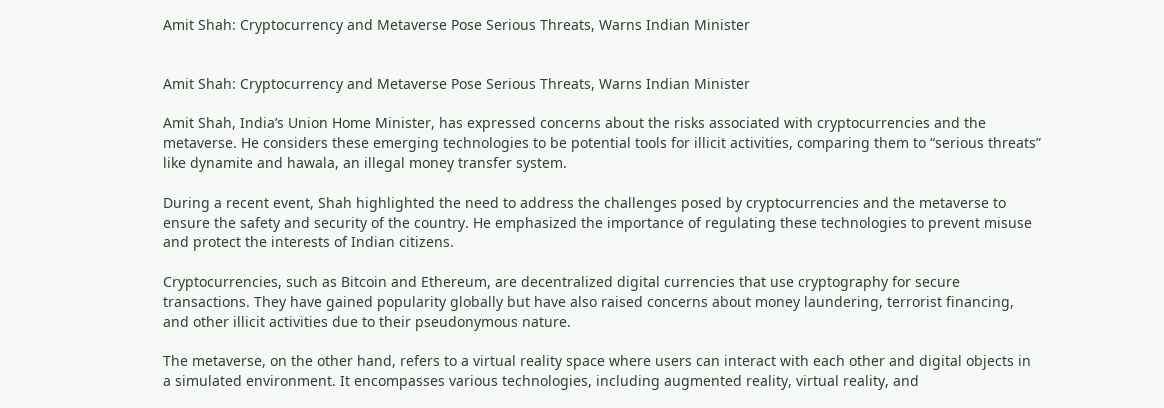Amit Shah: Cryptocurrency and Metaverse Pose Serious Threats, Warns Indian Minister


Amit Shah: Cryptocurrency and Metaverse Pose Serious Threats, Warns Indian Minister

Amit Shah, India’s Union Home Minister, has expressed concerns about the risks associated with cryptocurrencies and the metaverse. He considers these emerging technologies to be potential tools for illicit activities, comparing them to “serious threats” like dynamite and hawala, an illegal money transfer system.

During a recent event, Shah highlighted the need to address the challenges posed by cryptocurrencies and the metaverse to ensure the safety and security of the country. He emphasized the importance of regulating these technologies to prevent misuse and protect the interests of Indian citizens.

Cryptocurrencies, such as Bitcoin and Ethereum, are decentralized digital currencies that use cryptography for secure transactions. They have gained popularity globally but have also raised concerns about money laundering, terrorist financing, and other illicit activities due to their pseudonymous nature.

The metaverse, on the other hand, refers to a virtual reality space where users can interact with each other and digital objects in a simulated environment. It encompasses various technologies, including augmented reality, virtual reality, and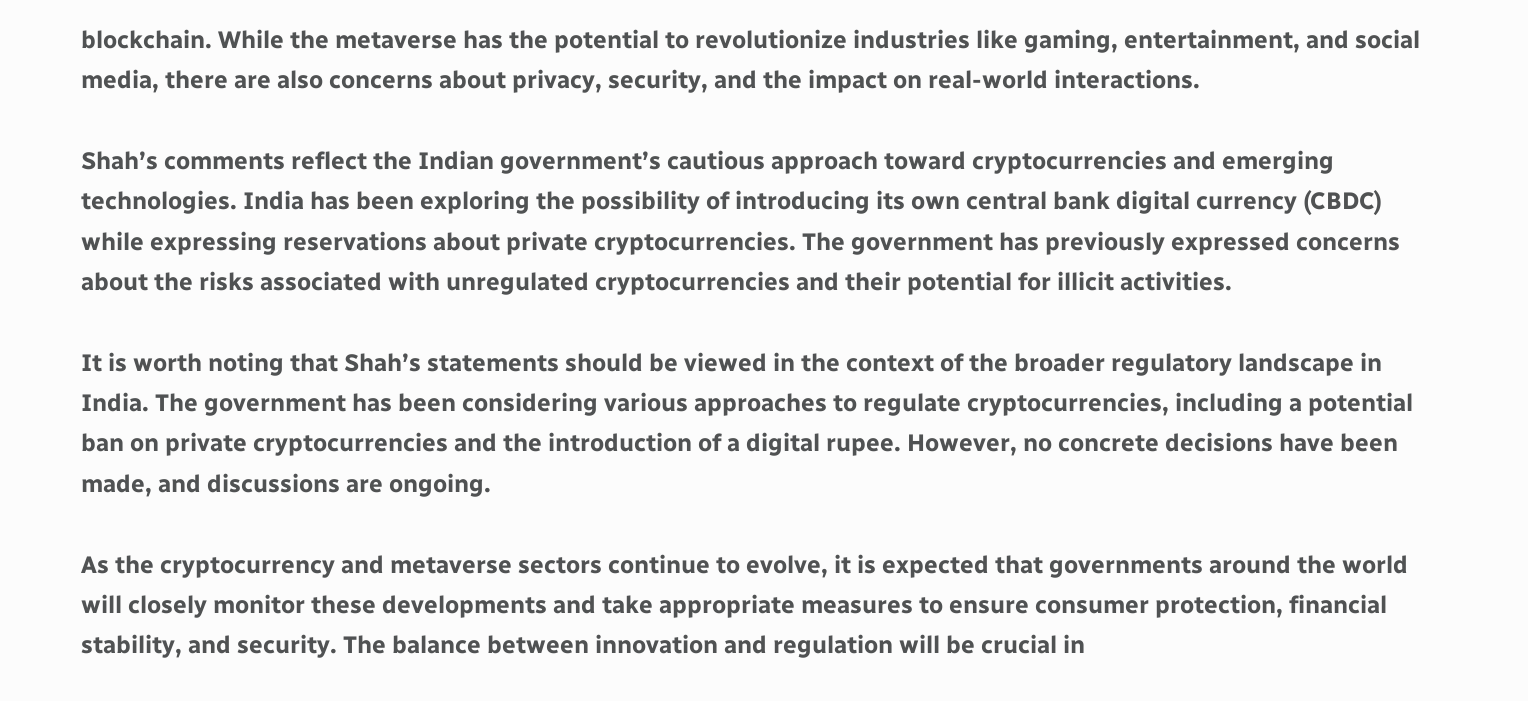blockchain. While the metaverse has the potential to revolutionize industries like gaming, entertainment, and social media, there are also concerns about privacy, security, and the impact on real-world interactions.

Shah’s comments reflect the Indian government’s cautious approach toward cryptocurrencies and emerging technologies. India has been exploring the possibility of introducing its own central bank digital currency (CBDC) while expressing reservations about private cryptocurrencies. The government has previously expressed concerns about the risks associated with unregulated cryptocurrencies and their potential for illicit activities.

It is worth noting that Shah’s statements should be viewed in the context of the broader regulatory landscape in India. The government has been considering various approaches to regulate cryptocurrencies, including a potential ban on private cryptocurrencies and the introduction of a digital rupee. However, no concrete decisions have been made, and discussions are ongoing.

As the cryptocurrency and metaverse sectors continue to evolve, it is expected that governments around the world will closely monitor these developments and take appropriate measures to ensure consumer protection, financial stability, and security. The balance between innovation and regulation will be crucial in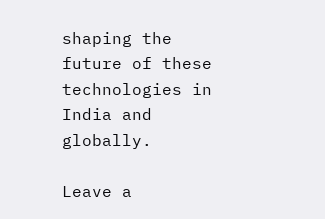shaping the future of these technologies in India and globally.

Leave a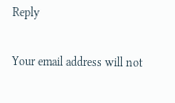Reply

Your email address will not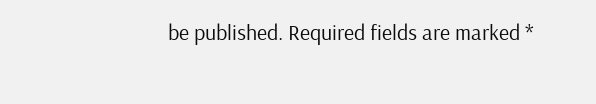be published. Required fields are marked *